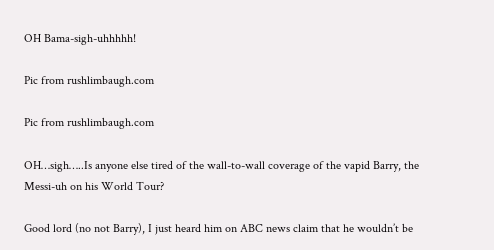OH Bama-sigh-uhhhhh!

Pic from rushlimbaugh.com

Pic from rushlimbaugh.com

OH…sigh…..Is anyone else tired of the wall-to-wall coverage of the vapid Barry, the Messi-uh on his World Tour?

Good lord (no not Barry), I just heard him on ABC news claim that he wouldn’t be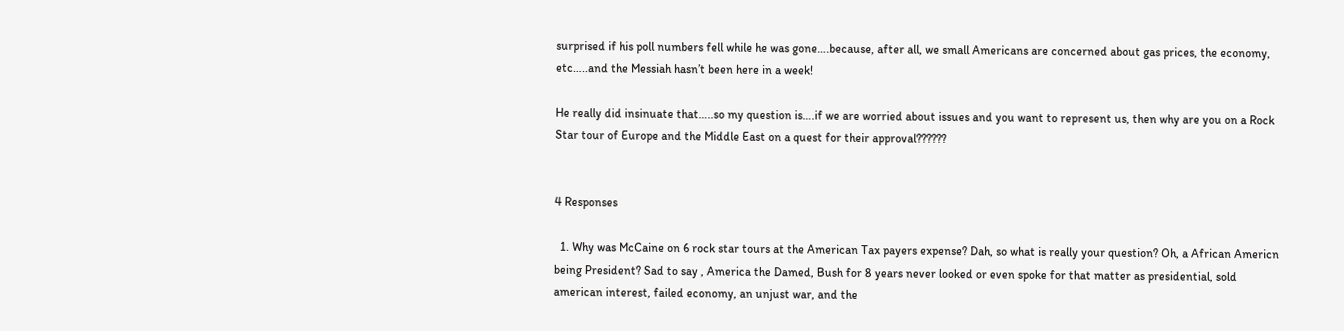surprised if his poll numbers fell while he was gone….because, after all, we small Americans are concerned about gas prices, the economy, etc…..and the Messiah hasn’t been here in a week!

He really did insinuate that…..so my question is….if we are worried about issues and you want to represent us, then why are you on a Rock Star tour of Europe and the Middle East on a quest for their approval??????


4 Responses

  1. Why was McCaine on 6 rock star tours at the American Tax payers expense? Dah, so what is really your question? Oh, a African Americn being President? Sad to say , America the Damed, Bush for 8 years never looked or even spoke for that matter as presidential, sold american interest, failed economy, an unjust war, and the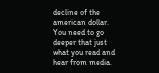decline of the american dollar. You need to go deeper that just what you read and hear from media.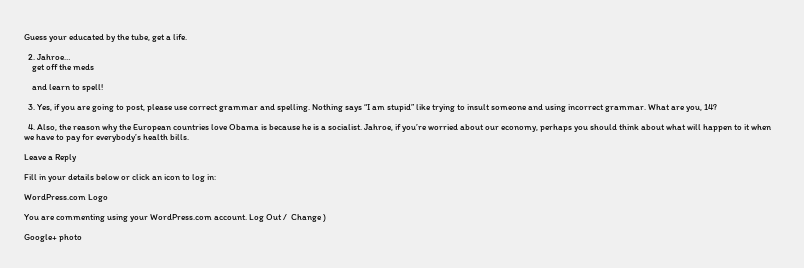Guess your educated by the tube, get a life.

  2. Jahroe…
    get off the meds

    and learn to spell!

  3. Yes, if you are going to post, please use correct grammar and spelling. Nothing says “I am stupid” like trying to insult someone and using incorrect grammar. What are you, 14?

  4. Also, the reason why the European countries love Obama is because he is a socialist. Jahroe, if you’re worried about our economy, perhaps you should think about what will happen to it when we have to pay for everybody’s health bills.

Leave a Reply

Fill in your details below or click an icon to log in:

WordPress.com Logo

You are commenting using your WordPress.com account. Log Out /  Change )

Google+ photo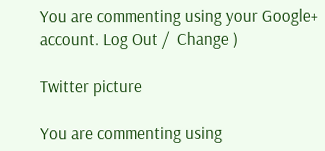You are commenting using your Google+ account. Log Out /  Change )

Twitter picture

You are commenting using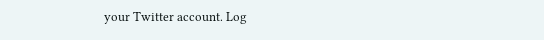your Twitter account. Log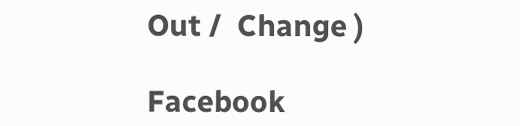Out /  Change )

Facebook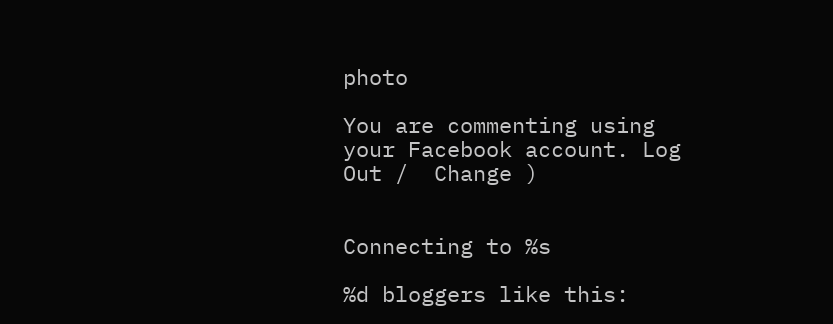photo

You are commenting using your Facebook account. Log Out /  Change )


Connecting to %s

%d bloggers like this: